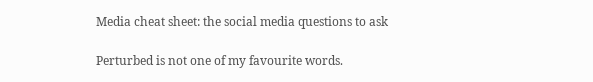Media cheat sheet: the social media questions to ask

Perturbed is not one of my favourite words.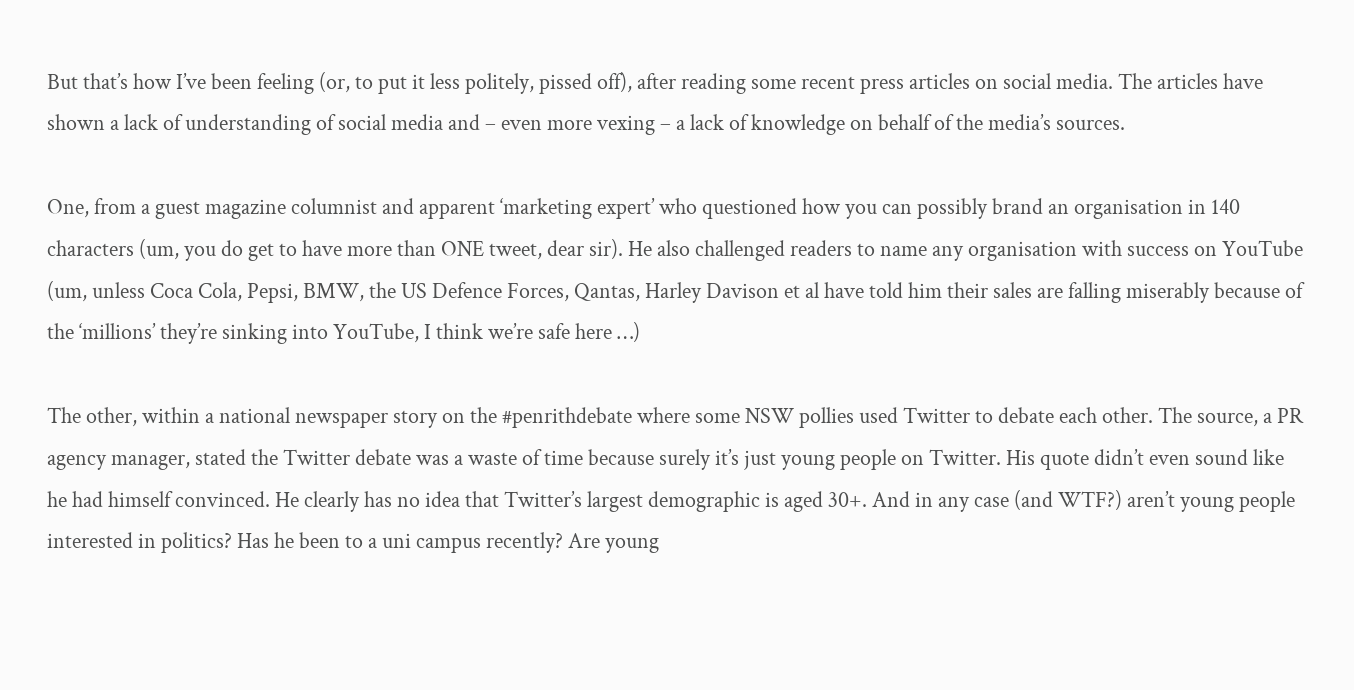But that’s how I’ve been feeling (or, to put it less politely, pissed off), after reading some recent press articles on social media. The articles have shown a lack of understanding of social media and – even more vexing – a lack of knowledge on behalf of the media’s sources.

One, from a guest magazine columnist and apparent ‘marketing expert’ who questioned how you can possibly brand an organisation in 140 characters (um, you do get to have more than ONE tweet, dear sir). He also challenged readers to name any organisation with success on YouTube (um, unless Coca Cola, Pepsi, BMW, the US Defence Forces, Qantas, Harley Davison et al have told him their sales are falling miserably because of the ‘millions’ they’re sinking into YouTube, I think we’re safe here …)

The other, within a national newspaper story on the #penrithdebate where some NSW pollies used Twitter to debate each other. The source, a PR agency manager, stated the Twitter debate was a waste of time because surely it’s just young people on Twitter. His quote didn’t even sound like he had himself convinced. He clearly has no idea that Twitter’s largest demographic is aged 30+. And in any case (and WTF?) aren’t young people interested in politics? Has he been to a uni campus recently? Are young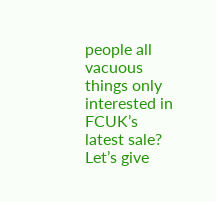people all vacuous things only interested in FCUK’s latest sale? Let’s give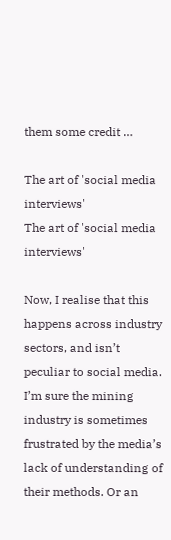them some credit …

The art of 'social media interviews'
The art of 'social media interviews'

Now, I realise that this happens across industry sectors, and isn’t peculiar to social media. I’m sure the mining industry is sometimes frustrated by the media’s lack of understanding of their methods. Or an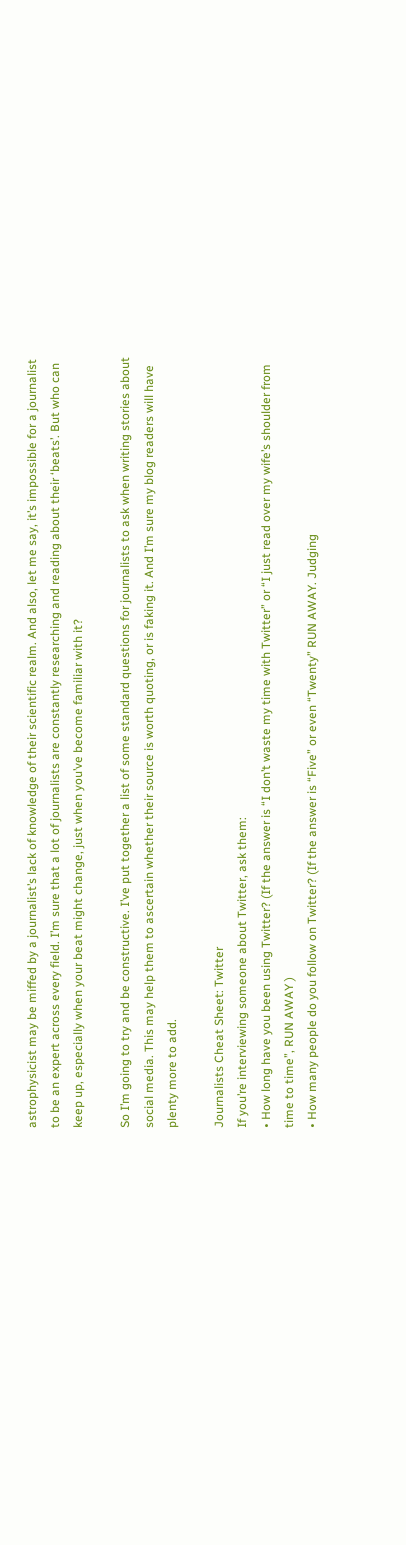astrophysicist may be miffed by a journalist’s lack of knowledge of their scientific realm. And also, let me say, it’s impossible for a journalist to be an expert across every field. I’m sure that a lot of journalists are constantly researching and reading about their ‘beats’. But who can keep up, especially when your beat might change, just when you’ve become familiar with it?

So I’m going to try and be constructive. I’ve put together a list of some standard questions for journalists to ask when writing stories about social media. This may help them to ascertain whether their source is worth quoting, or is faking it. And I’m sure my blog readers will have plenty more to add.

Journalists Cheat Sheet: Twitter
If you’re interviewing someone about Twitter, ask them:
• How long have you been using Twitter? (If the answer is “I don’t waste my time with Twitter” or “I just read over my wife’s shoulder from time to time”, RUN AWAY )
• How many people do you follow on Twitter? (If the answer is “Five” or even “Twenty” RUN AWAY. Judging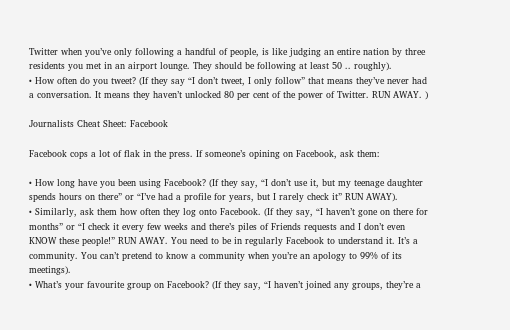Twitter when you’ve only following a handful of people, is like judging an entire nation by three residents you met in an airport lounge. They should be following at least 50 .. roughly).
• How often do you tweet? (If they say “I don’t tweet, I only follow” that means they’ve never had a conversation. It means they haven’t unlocked 80 per cent of the power of Twitter. RUN AWAY. )

Journalists Cheat Sheet: Facebook

Facebook cops a lot of flak in the press. If someone’s opining on Facebook, ask them:

• How long have you been using Facebook? (If they say, “I don’t use it, but my teenage daughter spends hours on there” or “I’ve had a profile for years, but I rarely check it” RUN AWAY).
• Similarly, ask them how often they log onto Facebook. (If they say, “I haven’t gone on there for months” or “I check it every few weeks and there’s piles of Friends requests and I don’t even KNOW these people!” RUN AWAY. You need to be in regularly Facebook to understand it. It’s a community. You can’t pretend to know a community when you’re an apology to 99% of its meetings).
• What’s your favourite group on Facebook? (If they say, “I haven’t joined any groups, they’re a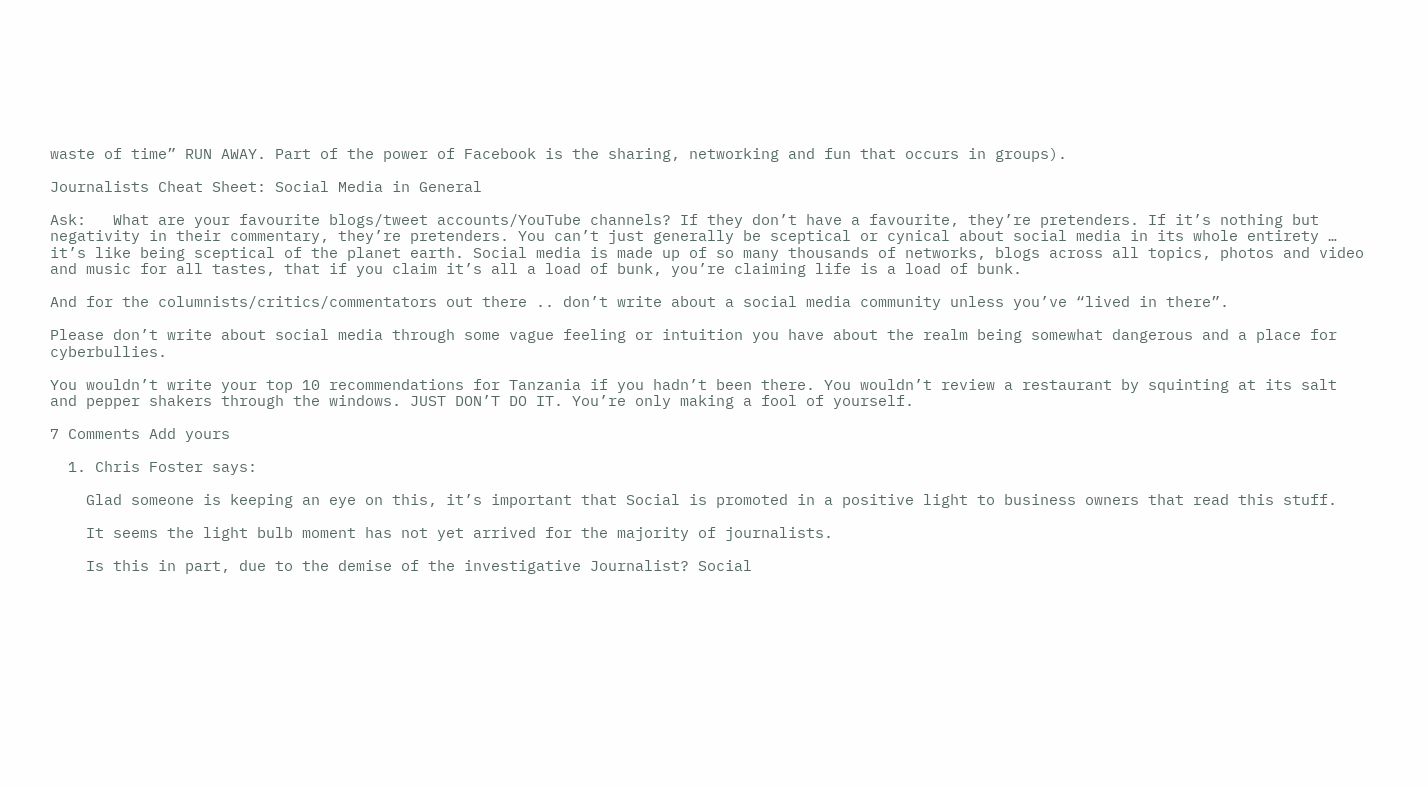waste of time” RUN AWAY. Part of the power of Facebook is the sharing, networking and fun that occurs in groups).

Journalists Cheat Sheet: Social Media in General

Ask:   What are your favourite blogs/tweet accounts/YouTube channels? If they don’t have a favourite, they’re pretenders. If it’s nothing but negativity in their commentary, they’re pretenders. You can’t just generally be sceptical or cynical about social media in its whole entirety … it’s like being sceptical of the planet earth. Social media is made up of so many thousands of networks, blogs across all topics, photos and video and music for all tastes, that if you claim it’s all a load of bunk, you’re claiming life is a load of bunk.

And for the columnists/critics/commentators out there .. don’t write about a social media community unless you’ve “lived in there”.

Please don’t write about social media through some vague feeling or intuition you have about the realm being somewhat dangerous and a place for cyberbullies.

You wouldn’t write your top 10 recommendations for Tanzania if you hadn’t been there. You wouldn’t review a restaurant by squinting at its salt and pepper shakers through the windows. JUST DON’T DO IT. You’re only making a fool of yourself.

7 Comments Add yours

  1. Chris Foster says:

    Glad someone is keeping an eye on this, it’s important that Social is promoted in a positive light to business owners that read this stuff.

    It seems the light bulb moment has not yet arrived for the majority of journalists.

    Is this in part, due to the demise of the investigative Journalist? Social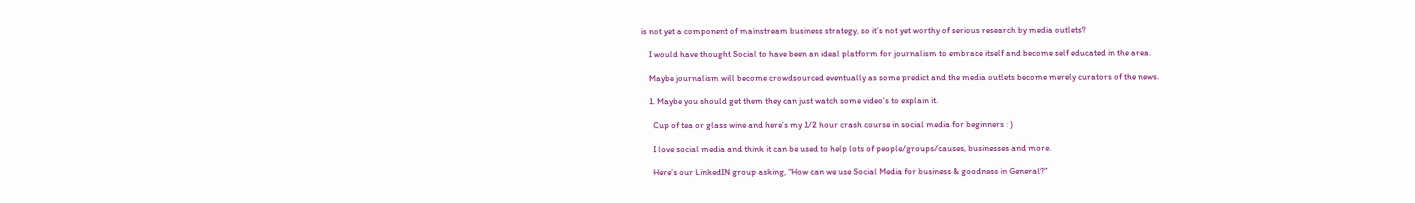is not yet a component of mainstream business strategy, so it’s not yet worthy of serious research by media outlets?

    I would have thought Social to have been an ideal platform for journalism to embrace itself and become self educated in the area.

    Maybe journalism will become crowdsourced eventually as some predict and the media outlets become merely curators of the news.

    1. Maybe you should get them they can just watch some video’s to explain it.

      Cup of tea or glass wine and here’s my 1/2 hour crash course in social media for beginners : )

      I love social media and think it can be used to help lots of people/groups/causes, businesses and more.

      Here’s our LinkedIN group asking, “How can we use Social Media for business & goodness in General?”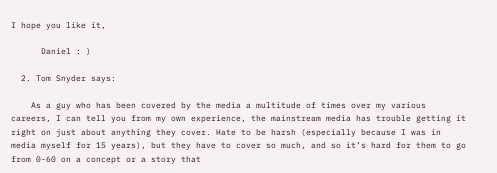I hope you like it,

      Daniel : )

  2. Tom Snyder says:

    As a guy who has been covered by the media a multitude of times over my various careers, I can tell you from my own experience, the mainstream media has trouble getting it right on just about anything they cover. Hate to be harsh (especially because I was in media myself for 15 years), but they have to cover so much, and so it’s hard for them to go from 0-60 on a concept or a story that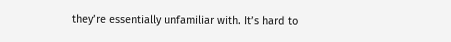they’re essentially unfamiliar with. It’s hard to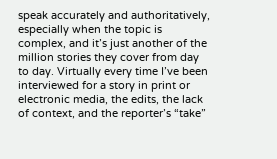speak accurately and authoritatively, especially when the topic is complex, and it’s just another of the million stories they cover from day to day. Virtually every time I’ve been interviewed for a story in print or electronic media, the edits, the lack of context, and the reporter’s “take”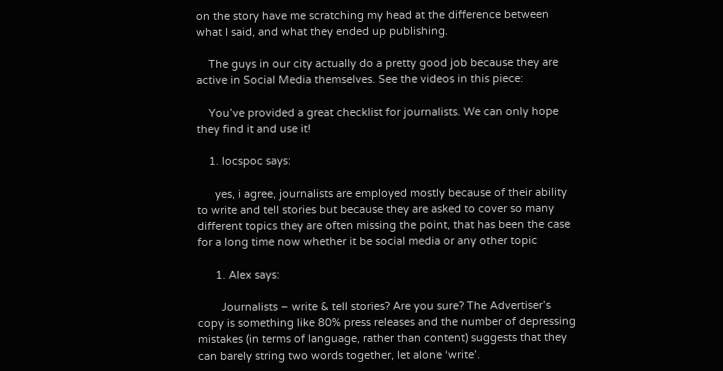on the story have me scratching my head at the difference between what I said, and what they ended up publishing.

    The guys in our city actually do a pretty good job because they are active in Social Media themselves. See the videos in this piece:

    You’ve provided a great checklist for journalists. We can only hope they find it and use it!

    1. locspoc says:

      yes, i agree, journalists are employed mostly because of their ability to write and tell stories but because they are asked to cover so many different topics they are often missing the point, that has been the case for a long time now whether it be social media or any other topic

      1. Alex says:

        Journalists – write & tell stories? Are you sure? The Advertiser’s copy is something like 80% press releases and the number of depressing mistakes (in terms of language, rather than content) suggests that they can barely string two words together, let alone ‘write’.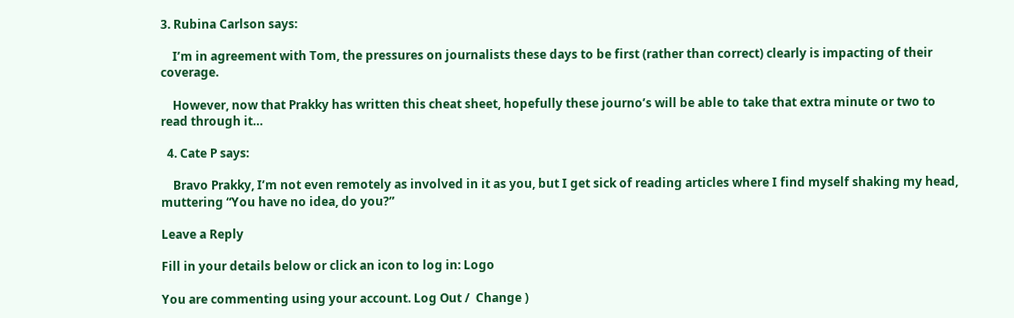3. Rubina Carlson says:

    I’m in agreement with Tom, the pressures on journalists these days to be first (rather than correct) clearly is impacting of their coverage.

    However, now that Prakky has written this cheat sheet, hopefully these journo’s will be able to take that extra minute or two to read through it…

  4. Cate P says:

    Bravo Prakky, I’m not even remotely as involved in it as you, but I get sick of reading articles where I find myself shaking my head, muttering “You have no idea, do you?”

Leave a Reply

Fill in your details below or click an icon to log in: Logo

You are commenting using your account. Log Out /  Change )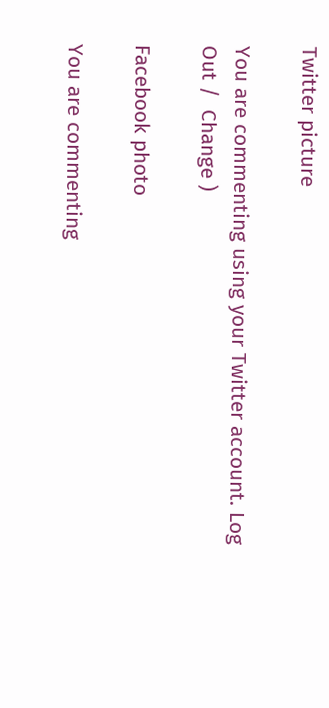Twitter picture

You are commenting using your Twitter account. Log Out /  Change )

Facebook photo

You are commenting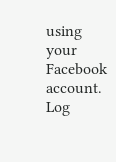using your Facebook account. Log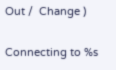Out /  Change )

Connecting to %s